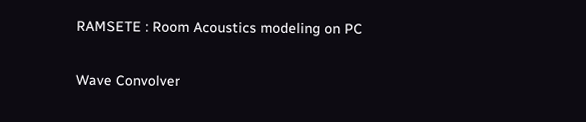RAMSETE : Room Acoustics modeling on PC

Wave Convolver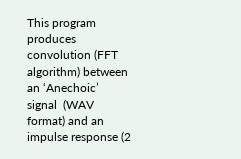This program produces convolution (FFT algorithm) between an ‘Anechoic’ signal  (WAV format) and an impulse response (2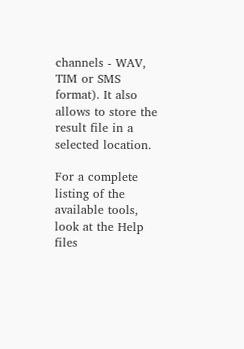channels - WAV, TIM or SMS format). It also allows to store the result file in a selected location.

For a complete listing of the available tools, look at the Help files